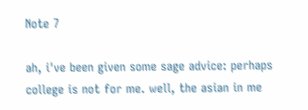Note 7

ah, i've been given some sage advice: perhaps college is not for me. well, the asian in me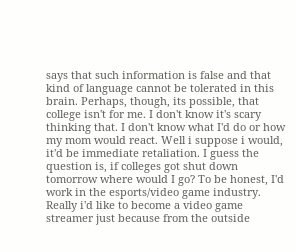says that such information is false and that kind of language cannot be tolerated in this brain. Perhaps, though, its possible, that college isn't for me. I don't know it's scary thinking that. I don't know what I'd do or how my mom would react. Well i suppose i would, it'd be immediate retaliation. I guess the question is, if colleges got shut down tomorrow where would I go? To be honest, I'd work in the esports/video game industry. Really i'd like to become a video game streamer just because from the outside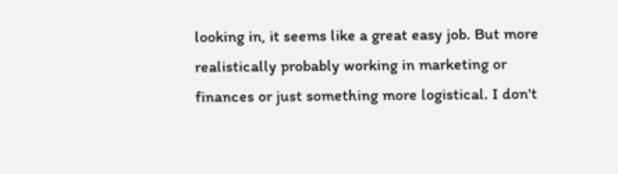looking in, it seems like a great easy job. But more realistically probably working in marketing or finances or just something more logistical. I don't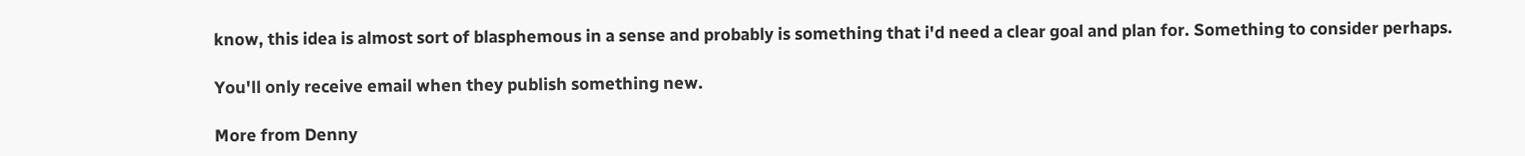know, this idea is almost sort of blasphemous in a sense and probably is something that i'd need a clear goal and plan for. Something to consider perhaps.

You'll only receive email when they publish something new.

More from Denny